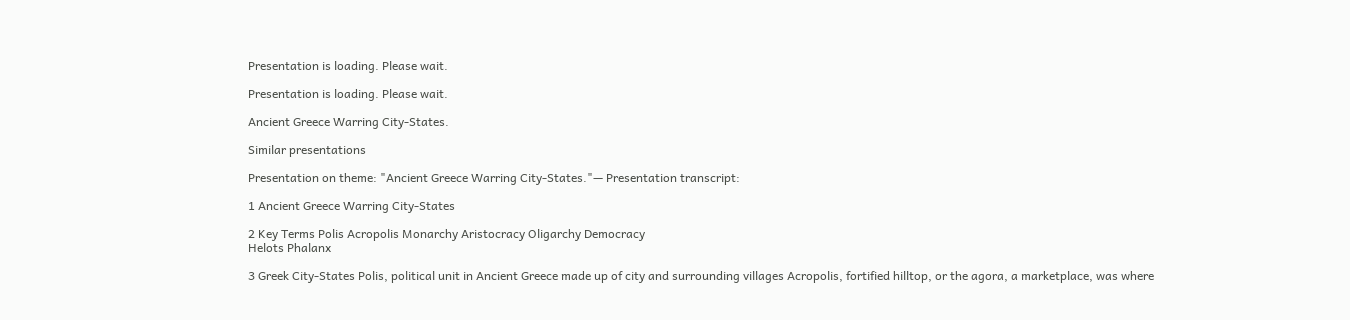Presentation is loading. Please wait.

Presentation is loading. Please wait.

Ancient Greece Warring City-States.

Similar presentations

Presentation on theme: "Ancient Greece Warring City-States."— Presentation transcript:

1 Ancient Greece Warring City-States

2 Key Terms Polis Acropolis Monarchy Aristocracy Oligarchy Democracy
Helots Phalanx

3 Greek City-States Polis, political unit in Ancient Greece made up of city and surrounding villages Acropolis, fortified hilltop, or the agora, a marketplace, was where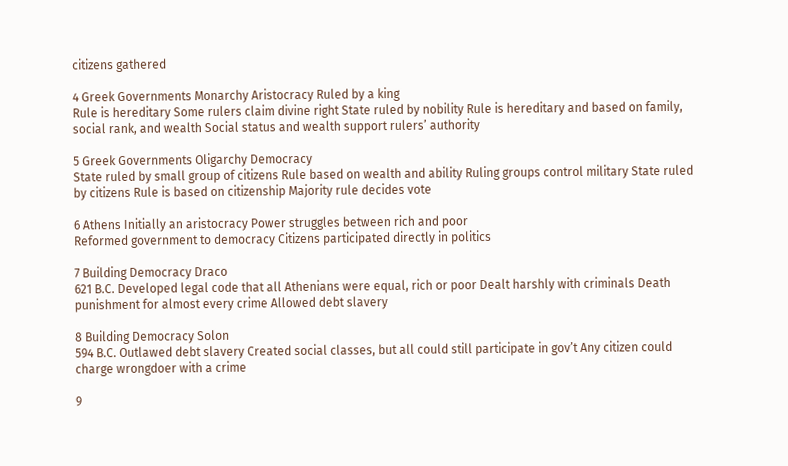citizens gathered

4 Greek Governments Monarchy Aristocracy Ruled by a king
Rule is hereditary Some rulers claim divine right State ruled by nobility Rule is hereditary and based on family, social rank, and wealth Social status and wealth support rulers’ authority

5 Greek Governments Oligarchy Democracy
State ruled by small group of citizens Rule based on wealth and ability Ruling groups control military State ruled by citizens Rule is based on citizenship Majority rule decides vote

6 Athens Initially an aristocracy Power struggles between rich and poor
Reformed government to democracy Citizens participated directly in politics

7 Building Democracy Draco
621 B.C. Developed legal code that all Athenians were equal, rich or poor Dealt harshly with criminals Death punishment for almost every crime Allowed debt slavery

8 Building Democracy Solon
594 B.C. Outlawed debt slavery Created social classes, but all could still participate in gov’t Any citizen could charge wrongdoer with a crime

9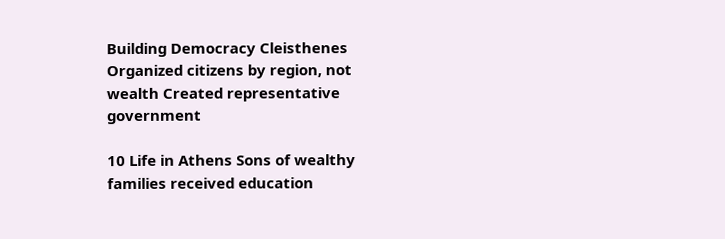Building Democracy Cleisthenes
Organized citizens by region, not wealth Created representative government

10 Life in Athens Sons of wealthy families received education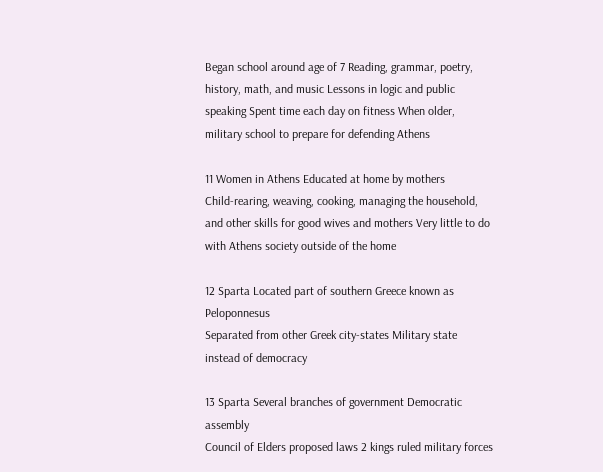Began school around age of 7 Reading, grammar, poetry, history, math, and music Lessons in logic and public speaking Spent time each day on fitness When older, military school to prepare for defending Athens

11 Women in Athens Educated at home by mothers
Child-rearing, weaving, cooking, managing the household, and other skills for good wives and mothers Very little to do with Athens society outside of the home

12 Sparta Located part of southern Greece known as Peloponnesus
Separated from other Greek city-states Military state instead of democracy

13 Sparta Several branches of government Democratic assembly
Council of Elders proposed laws 2 kings ruled military forces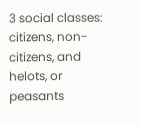3 social classes: citizens, non-citizens, and helots, or peasants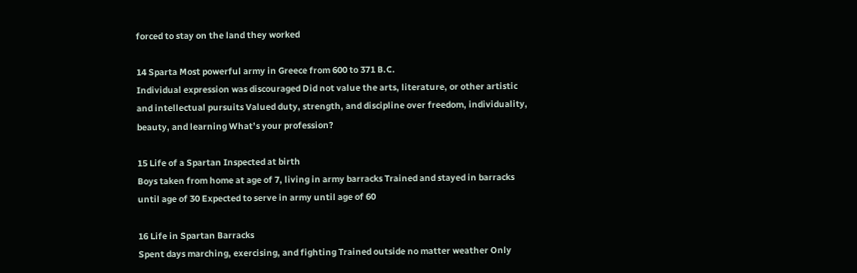forced to stay on the land they worked

14 Sparta Most powerful army in Greece from 600 to 371 B.C.
Individual expression was discouraged Did not value the arts, literature, or other artistic and intellectual pursuits Valued duty, strength, and discipline over freedom, individuality, beauty, and learning What’s your profession?

15 Life of a Spartan Inspected at birth
Boys taken from home at age of 7, living in army barracks Trained and stayed in barracks until age of 30 Expected to serve in army until age of 60

16 Life in Spartan Barracks
Spent days marching, exercising, and fighting Trained outside no matter weather Only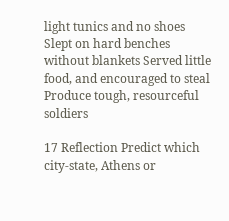light tunics and no shoes Slept on hard benches without blankets Served little food, and encouraged to steal Produce tough, resourceful soldiers

17 Reflection Predict which city-state, Athens or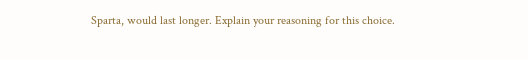Sparta, would last longer. Explain your reasoning for this choice.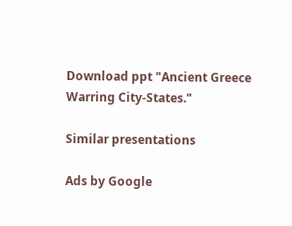Download ppt "Ancient Greece Warring City-States."

Similar presentations

Ads by Google